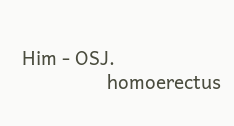Him - OSJ.
                 homoerectus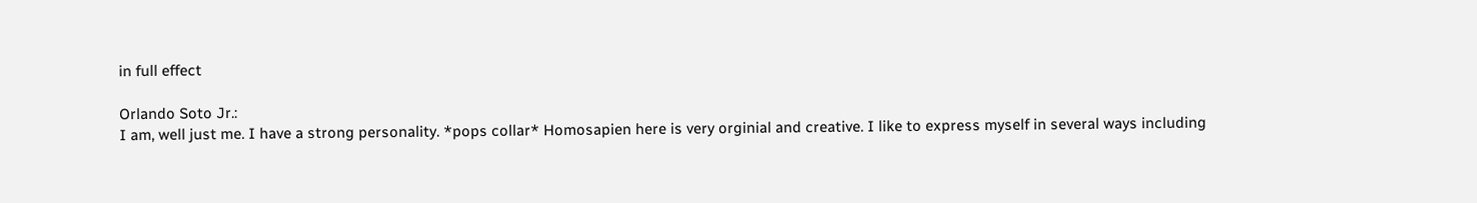in full effect

Orlando Soto Jr.:
I am, well just me. I have a strong personality. *pops collar* Homosapien here is very orginial and creative. I like to express myself in several ways including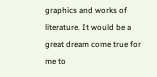graphics and works of literature. It would be a great dream come true for me to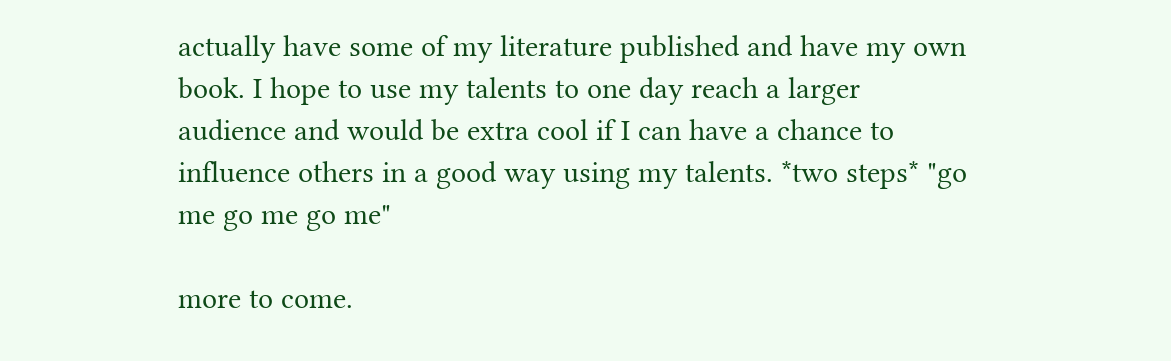actually have some of my literature published and have my own book. I hope to use my talents to one day reach a larger audience and would be extra cool if I can have a chance to influence others in a good way using my talents. *two steps* "go me go me go me"

more to come.